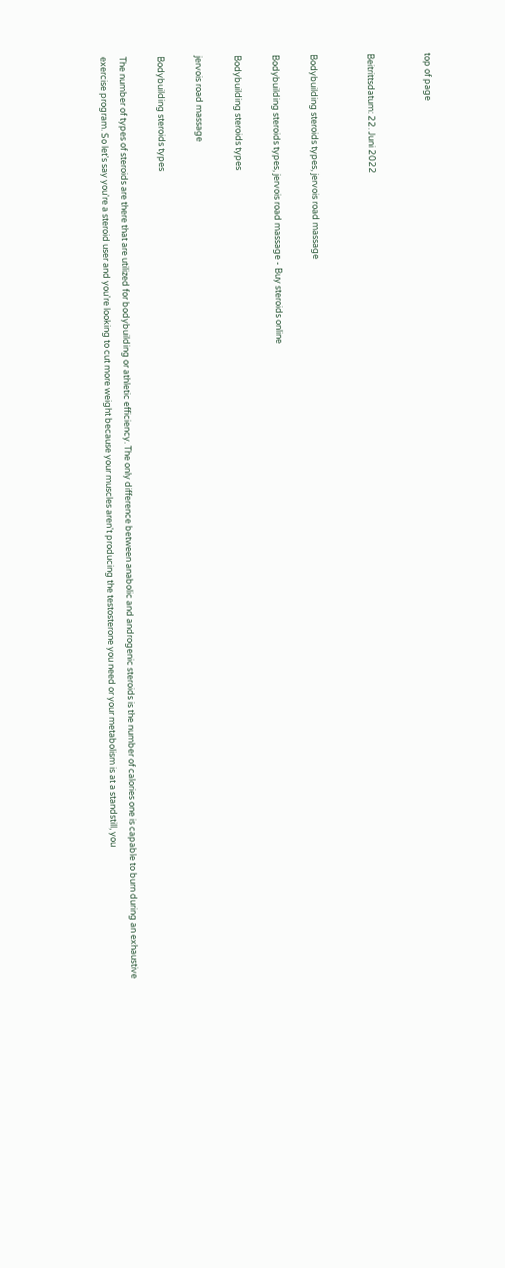top of page


Beitrittsdatum: 22. Juni 2022


Bodybuilding steroids types, jervois road massage

Bodybuilding steroids types, jervois road massage - Buy steroids online

Bodybuilding steroids types

jervois road massage

Bodybuilding steroids types

The number of types of steroids are there that are utilized for bodybuilding or athletic efficiency. The only difference between anabolic and androgenic steroids is the number of calories one is capable to burn during an exhaustive exercise program. So let's say you're a steroid user and you're looking to cut more weight because your muscles aren't producing the testosterone you need or your metabolism is at a standstill, you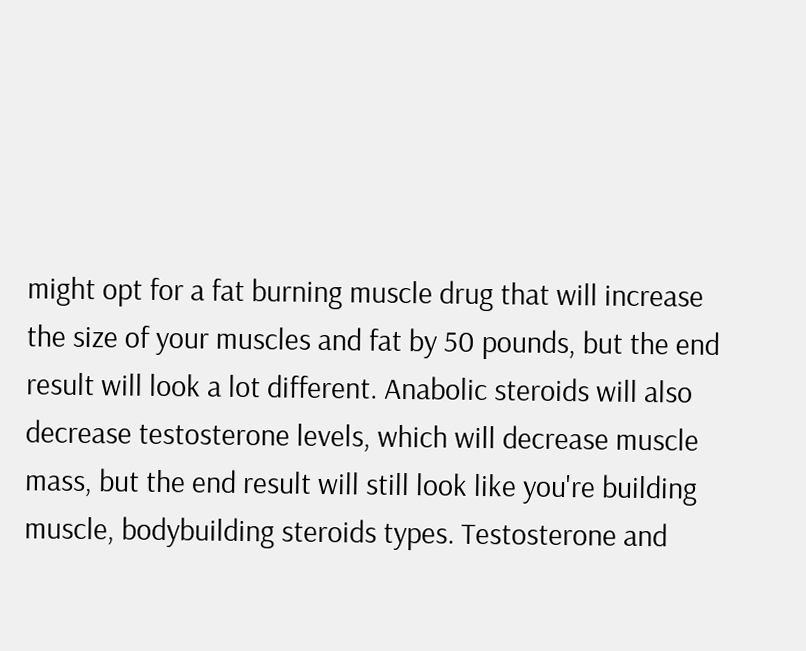might opt for a fat burning muscle drug that will increase the size of your muscles and fat by 50 pounds, but the end result will look a lot different. Anabolic steroids will also decrease testosterone levels, which will decrease muscle mass, but the end result will still look like you're building muscle, bodybuilding steroids types. Testosterone and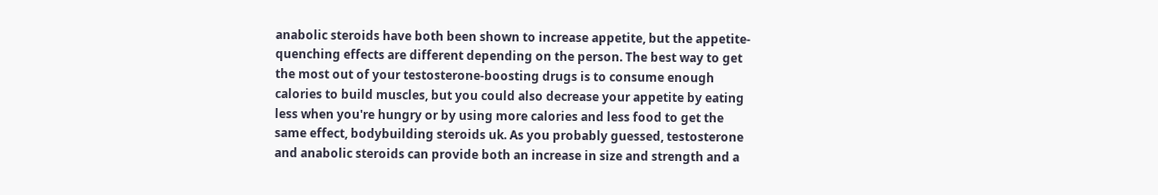anabolic steroids have both been shown to increase appetite, but the appetite-quenching effects are different depending on the person. The best way to get the most out of your testosterone-boosting drugs is to consume enough calories to build muscles, but you could also decrease your appetite by eating less when you're hungry or by using more calories and less food to get the same effect, bodybuilding steroids uk. As you probably guessed, testosterone and anabolic steroids can provide both an increase in size and strength and a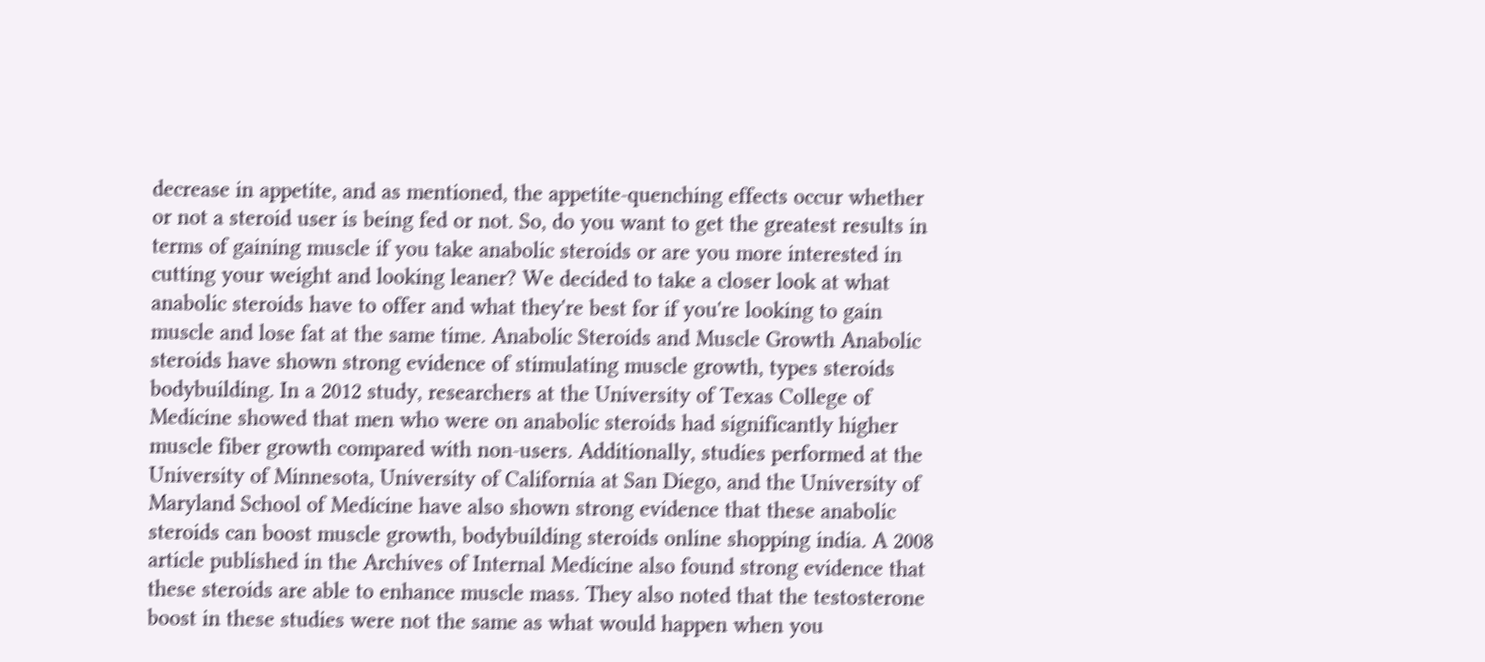decrease in appetite, and as mentioned, the appetite-quenching effects occur whether or not a steroid user is being fed or not. So, do you want to get the greatest results in terms of gaining muscle if you take anabolic steroids or are you more interested in cutting your weight and looking leaner? We decided to take a closer look at what anabolic steroids have to offer and what they're best for if you're looking to gain muscle and lose fat at the same time. Anabolic Steroids and Muscle Growth Anabolic steroids have shown strong evidence of stimulating muscle growth, types steroids bodybuilding. In a 2012 study, researchers at the University of Texas College of Medicine showed that men who were on anabolic steroids had significantly higher muscle fiber growth compared with non-users. Additionally, studies performed at the University of Minnesota, University of California at San Diego, and the University of Maryland School of Medicine have also shown strong evidence that these anabolic steroids can boost muscle growth, bodybuilding steroids online shopping india. A 2008 article published in the Archives of Internal Medicine also found strong evidence that these steroids are able to enhance muscle mass. They also noted that the testosterone boost in these studies were not the same as what would happen when you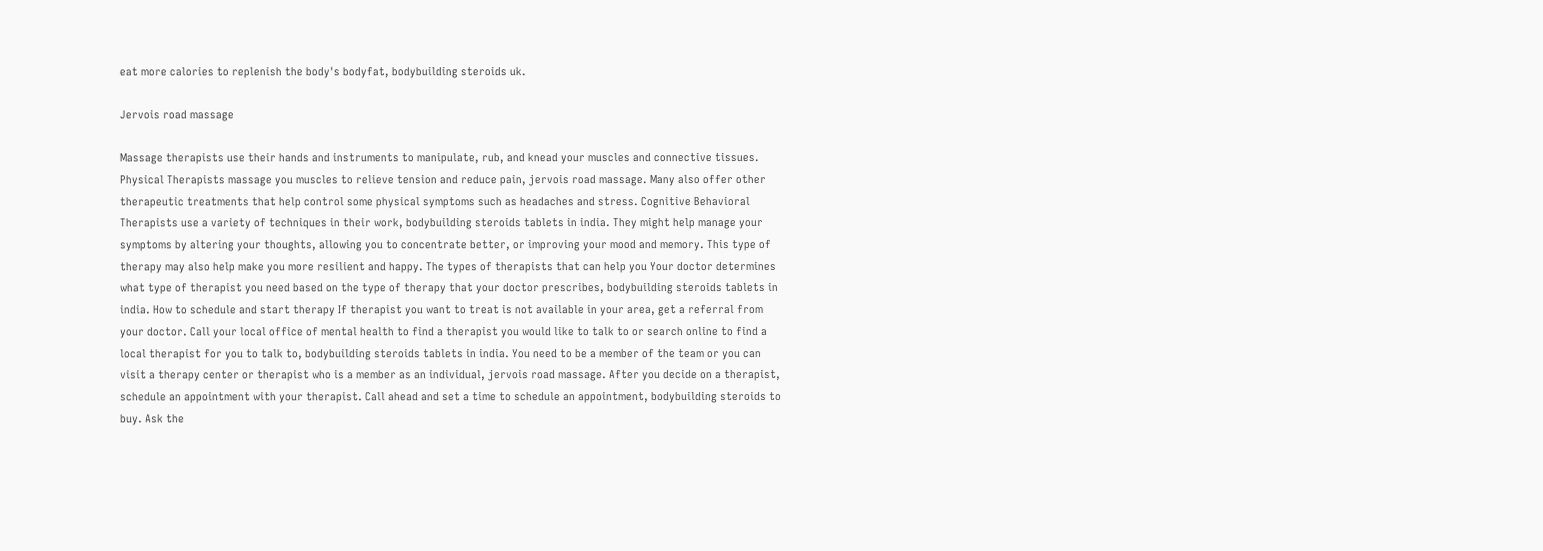eat more calories to replenish the body's bodyfat, bodybuilding steroids uk.

Jervois road massage

Massage therapists use their hands and instruments to manipulate, rub, and knead your muscles and connective tissues. Physical Therapists massage you muscles to relieve tension and reduce pain, jervois road massage. Many also offer other therapeutic treatments that help control some physical symptoms such as headaches and stress. Cognitive Behavioral Therapists use a variety of techniques in their work, bodybuilding steroids tablets in india. They might help manage your symptoms by altering your thoughts, allowing you to concentrate better, or improving your mood and memory. This type of therapy may also help make you more resilient and happy. The types of therapists that can help you Your doctor determines what type of therapist you need based on the type of therapy that your doctor prescribes, bodybuilding steroids tablets in india. How to schedule and start therapy If therapist you want to treat is not available in your area, get a referral from your doctor. Call your local office of mental health to find a therapist you would like to talk to or search online to find a local therapist for you to talk to, bodybuilding steroids tablets in india. You need to be a member of the team or you can visit a therapy center or therapist who is a member as an individual, jervois road massage. After you decide on a therapist, schedule an appointment with your therapist. Call ahead and set a time to schedule an appointment, bodybuilding steroids to buy. Ask the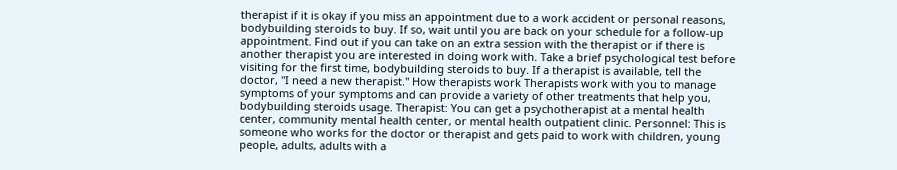therapist if it is okay if you miss an appointment due to a work accident or personal reasons, bodybuilding steroids to buy. If so, wait until you are back on your schedule for a follow-up appointment. Find out if you can take on an extra session with the therapist or if there is another therapist you are interested in doing work with. Take a brief psychological test before visiting for the first time, bodybuilding steroids to buy. If a therapist is available, tell the doctor, "I need a new therapist." How therapists work Therapists work with you to manage symptoms of your symptoms and can provide a variety of other treatments that help you, bodybuilding steroids usage. Therapist: You can get a psychotherapist at a mental health center, community mental health center, or mental health outpatient clinic. Personnel: This is someone who works for the doctor or therapist and gets paid to work with children, young people, adults, adults with a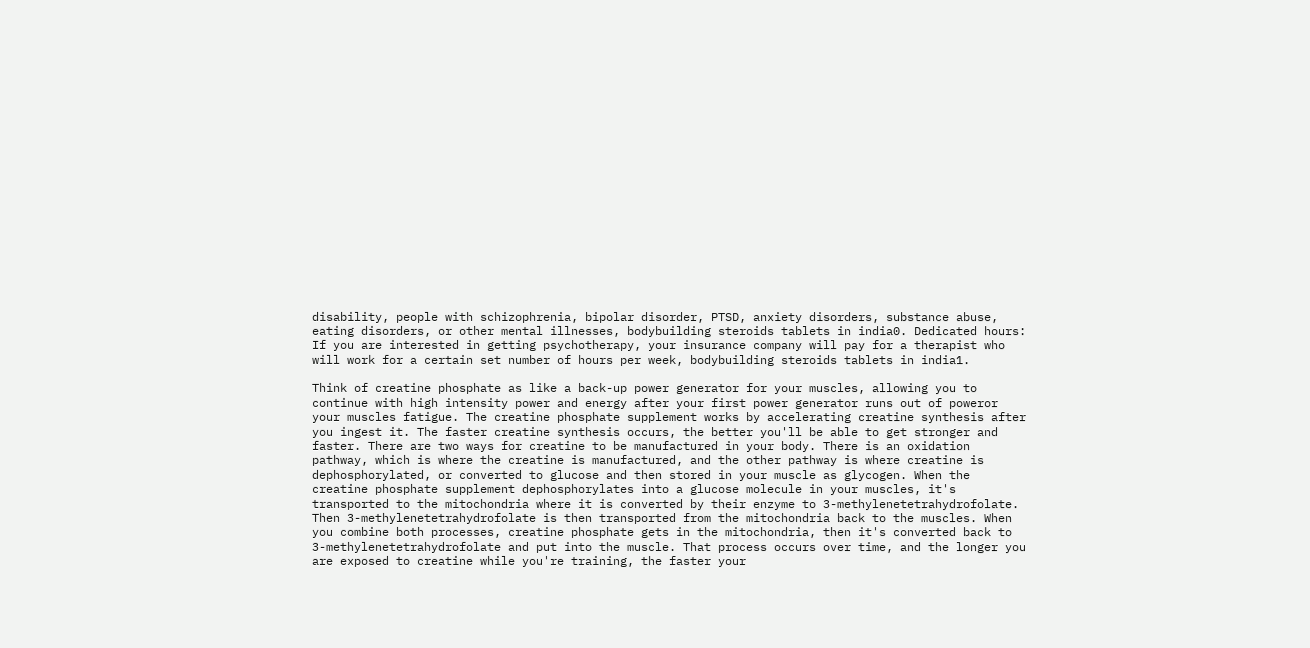disability, people with schizophrenia, bipolar disorder, PTSD, anxiety disorders, substance abuse, eating disorders, or other mental illnesses, bodybuilding steroids tablets in india0. Dedicated hours: If you are interested in getting psychotherapy, your insurance company will pay for a therapist who will work for a certain set number of hours per week, bodybuilding steroids tablets in india1.

Think of creatine phosphate as like a back-up power generator for your muscles, allowing you to continue with high intensity power and energy after your first power generator runs out of poweror your muscles fatigue. The creatine phosphate supplement works by accelerating creatine synthesis after you ingest it. The faster creatine synthesis occurs, the better you'll be able to get stronger and faster. There are two ways for creatine to be manufactured in your body. There is an oxidation pathway, which is where the creatine is manufactured, and the other pathway is where creatine is dephosphorylated, or converted to glucose and then stored in your muscle as glycogen. When the creatine phosphate supplement dephosphorylates into a glucose molecule in your muscles, it's transported to the mitochondria where it is converted by their enzyme to 3-methylenetetrahydrofolate. Then 3-methylenetetrahydrofolate is then transported from the mitochondria back to the muscles. When you combine both processes, creatine phosphate gets in the mitochondria, then it's converted back to 3-methylenetetrahydrofolate and put into the muscle. That process occurs over time, and the longer you are exposed to creatine while you're training, the faster your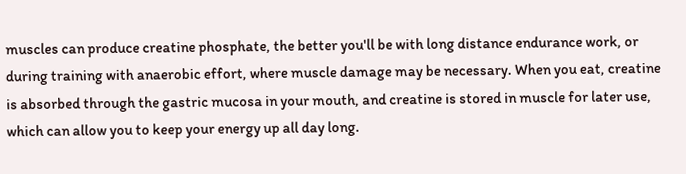muscles can produce creatine phosphate, the better you'll be with long distance endurance work, or during training with anaerobic effort, where muscle damage may be necessary. When you eat, creatine is absorbed through the gastric mucosa in your mouth, and creatine is stored in muscle for later use, which can allow you to keep your energy up all day long.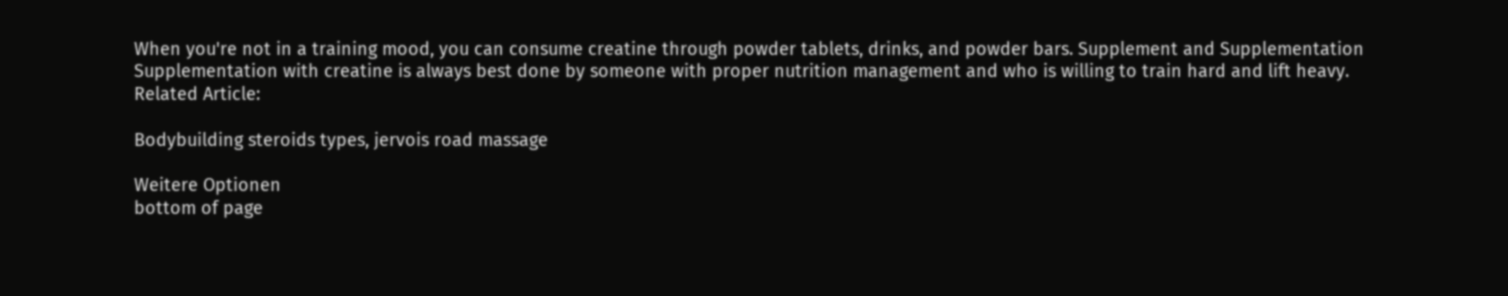When you're not in a training mood, you can consume creatine through powder tablets, drinks, and powder bars. Supplement and Supplementation Supplementation with creatine is always best done by someone with proper nutrition management and who is willing to train hard and lift heavy. Related Article:

Bodybuilding steroids types, jervois road massage

Weitere Optionen
bottom of page